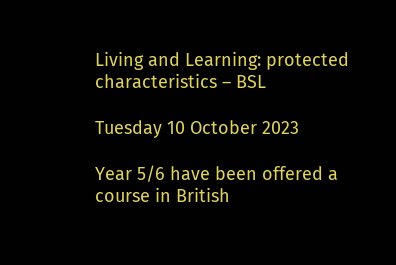Living and Learning: protected characteristics – BSL

Tuesday 10 October 2023

Year 5/6 have been offered a course in British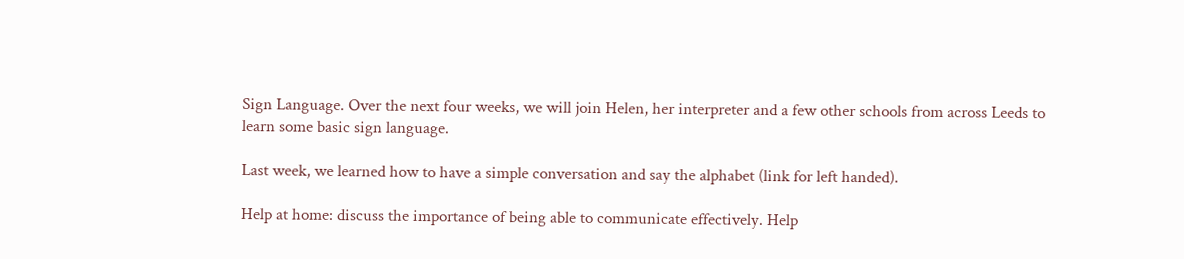Sign Language. Over the next four weeks, we will join Helen, her interpreter and a few other schools from across Leeds to learn some basic sign language.

Last week, we learned how to have a simple conversation and say the alphabet (link for left handed).

Help at home: discuss the importance of being able to communicate effectively. Help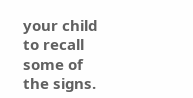your child to recall some of the signs.